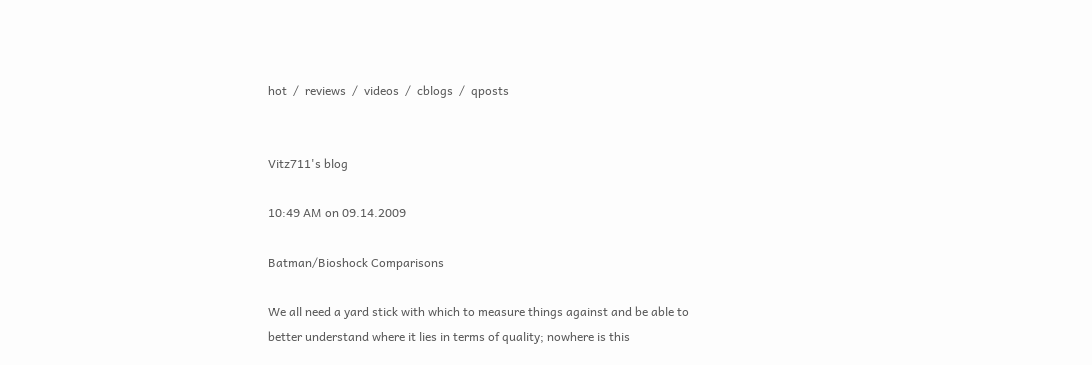hot  /  reviews  /  videos  /  cblogs  /  qposts


Vitz711's blog

10:49 AM on 09.14.2009

Batman/Bioshock Comparisons

We all need a yard stick with which to measure things against and be able to better understand where it lies in terms of quality; nowhere is this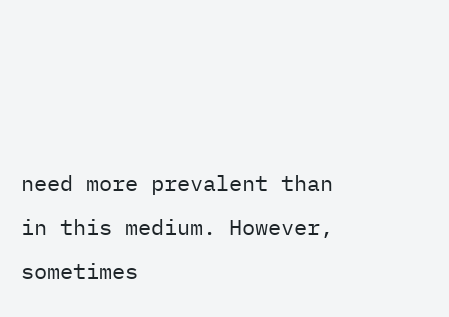need more prevalent than in this medium. However, sometimes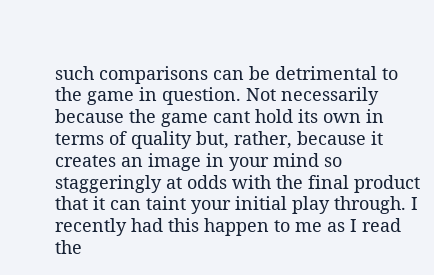such comparisons can be detrimental to the game in question. Not necessarily because the game cant hold its own in terms of quality but, rather, because it creates an image in your mind so staggeringly at odds with the final product that it can taint your initial play through. I recently had this happen to me as I read the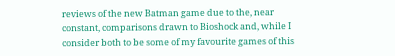reviews of the new Batman game due to the, near constant, comparisons drawn to Bioshock and, while I consider both to be some of my favourite games of this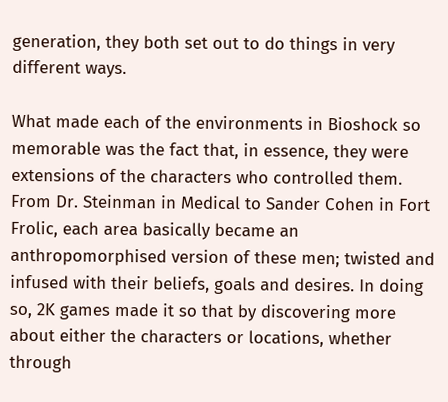generation, they both set out to do things in very different ways.

What made each of the environments in Bioshock so memorable was the fact that, in essence, they were extensions of the characters who controlled them. From Dr. Steinman in Medical to Sander Cohen in Fort Frolic, each area basically became an anthropomorphised version of these men; twisted and infused with their beliefs, goals and desires. In doing so, 2K games made it so that by discovering more about either the characters or locations, whether through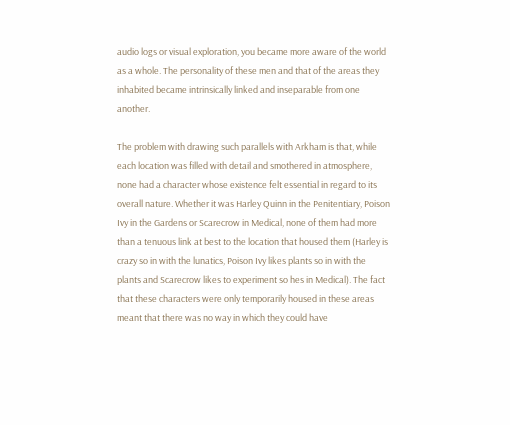audio logs or visual exploration, you became more aware of the world as a whole. The personality of these men and that of the areas they inhabited became intrinsically linked and inseparable from one another.

The problem with drawing such parallels with Arkham is that, while each location was filled with detail and smothered in atmosphere, none had a character whose existence felt essential in regard to its overall nature. Whether it was Harley Quinn in the Penitentiary, Poison Ivy in the Gardens or Scarecrow in Medical, none of them had more than a tenuous link at best to the location that housed them (Harley is crazy so in with the lunatics, Poison Ivy likes plants so in with the plants and Scarecrow likes to experiment so hes in Medical). The fact that these characters were only temporarily housed in these areas meant that there was no way in which they could have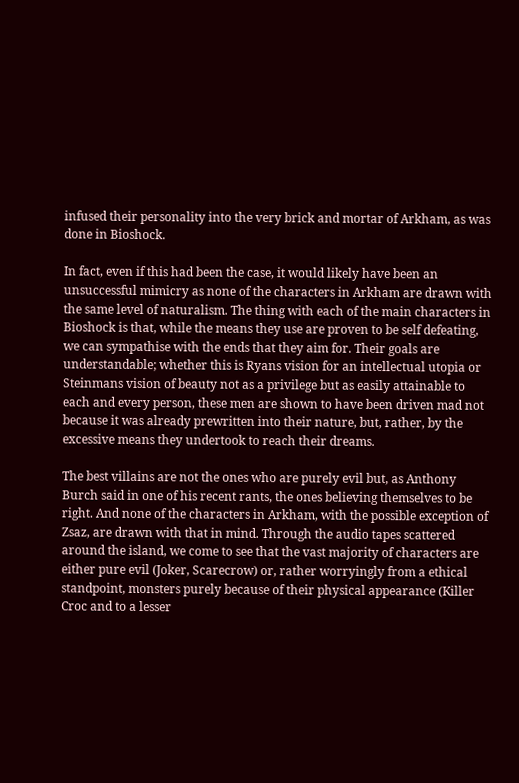infused their personality into the very brick and mortar of Arkham, as was done in Bioshock.

In fact, even if this had been the case, it would likely have been an unsuccessful mimicry as none of the characters in Arkham are drawn with the same level of naturalism. The thing with each of the main characters in Bioshock is that, while the means they use are proven to be self defeating, we can sympathise with the ends that they aim for. Their goals are understandable; whether this is Ryans vision for an intellectual utopia or Steinmans vision of beauty not as a privilege but as easily attainable to each and every person, these men are shown to have been driven mad not because it was already prewritten into their nature, but, rather, by the excessive means they undertook to reach their dreams.

The best villains are not the ones who are purely evil but, as Anthony Burch said in one of his recent rants, the ones believing themselves to be right. And none of the characters in Arkham, with the possible exception of Zsaz, are drawn with that in mind. Through the audio tapes scattered around the island, we come to see that the vast majority of characters are either pure evil (Joker, Scarecrow) or, rather worryingly from a ethical standpoint, monsters purely because of their physical appearance (Killer Croc and to a lesser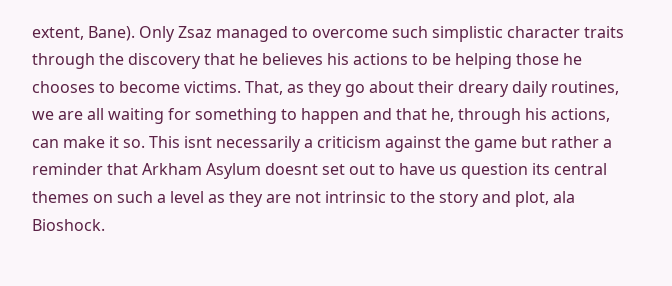extent, Bane). Only Zsaz managed to overcome such simplistic character traits through the discovery that he believes his actions to be helping those he chooses to become victims. That, as they go about their dreary daily routines, we are all waiting for something to happen and that he, through his actions, can make it so. This isnt necessarily a criticism against the game but rather a reminder that Arkham Asylum doesnt set out to have us question its central themes on such a level as they are not intrinsic to the story and plot, ala Bioshock.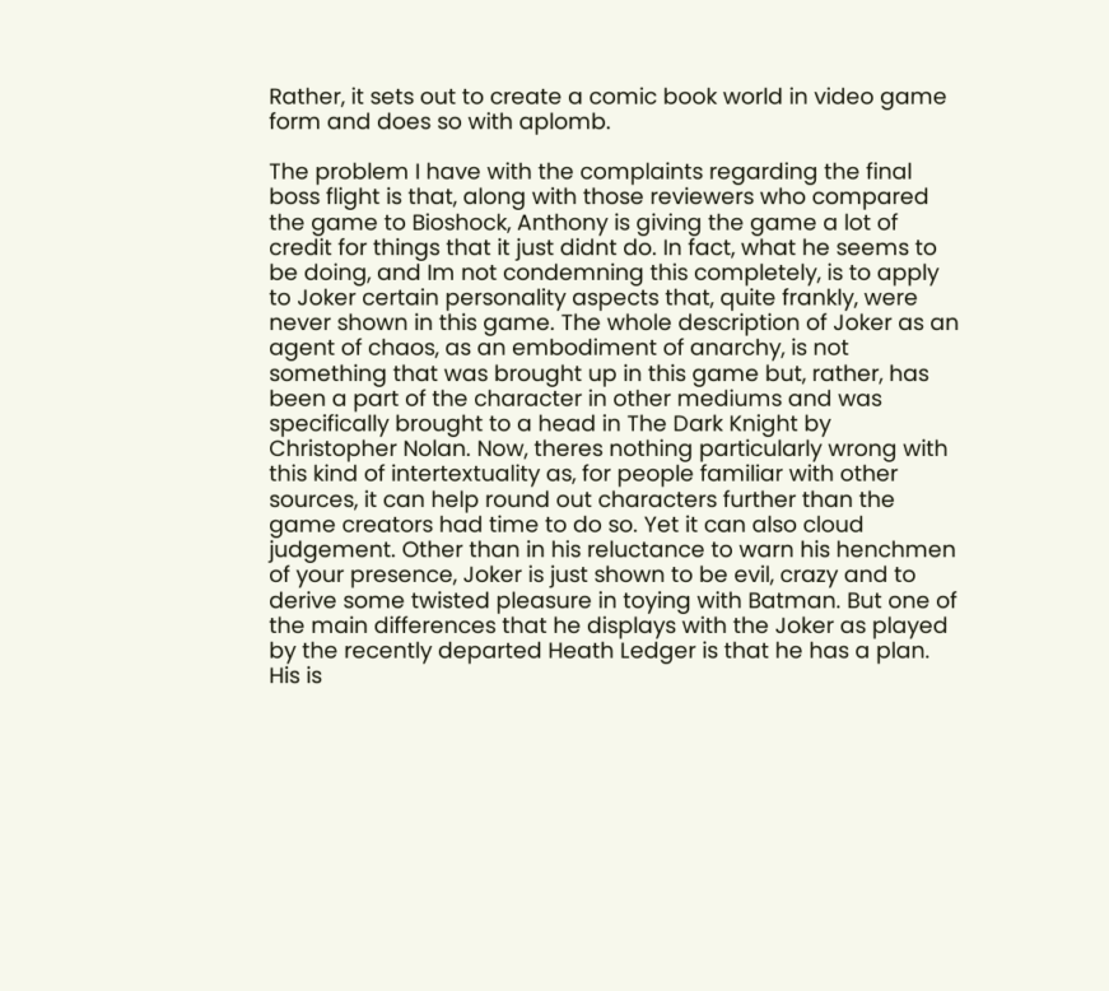Rather, it sets out to create a comic book world in video game form and does so with aplomb.

The problem I have with the complaints regarding the final boss flight is that, along with those reviewers who compared the game to Bioshock, Anthony is giving the game a lot of credit for things that it just didnt do. In fact, what he seems to be doing, and Im not condemning this completely, is to apply to Joker certain personality aspects that, quite frankly, were never shown in this game. The whole description of Joker as an agent of chaos, as an embodiment of anarchy, is not something that was brought up in this game but, rather, has been a part of the character in other mediums and was specifically brought to a head in The Dark Knight by Christopher Nolan. Now, theres nothing particularly wrong with this kind of intertextuality as, for people familiar with other sources, it can help round out characters further than the game creators had time to do so. Yet it can also cloud judgement. Other than in his reluctance to warn his henchmen of your presence, Joker is just shown to be evil, crazy and to derive some twisted pleasure in toying with Batman. But one of the main differences that he displays with the Joker as played by the recently departed Heath Ledger is that he has a plan. His is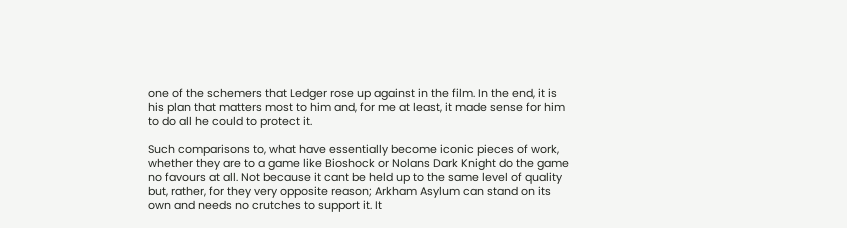one of the schemers that Ledger rose up against in the film. In the end, it is his plan that matters most to him and, for me at least, it made sense for him to do all he could to protect it.

Such comparisons to, what have essentially become iconic pieces of work, whether they are to a game like Bioshock or Nolans Dark Knight do the game no favours at all. Not because it cant be held up to the same level of quality but, rather, for they very opposite reason; Arkham Asylum can stand on its own and needs no crutches to support it. It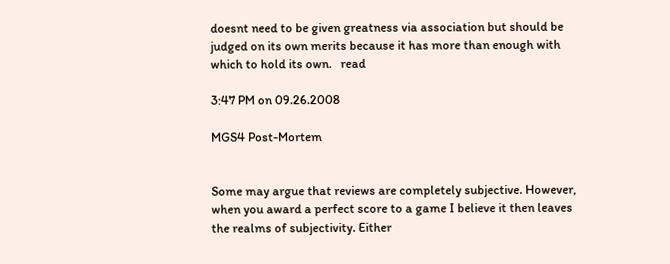doesnt need to be given greatness via association but should be judged on its own merits because it has more than enough with which to hold its own.   read

3:47 PM on 09.26.2008

MGS4 Post-Mortem


Some may argue that reviews are completely subjective. However, when you award a perfect score to a game I believe it then leaves the realms of subjectivity. Either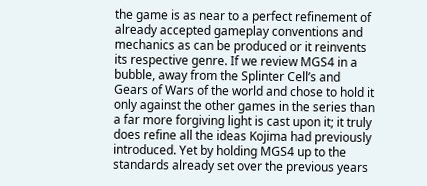the game is as near to a perfect refinement of already accepted gameplay conventions and mechanics as can be produced or it reinvents its respective genre. If we review MGS4 in a bubble, away from the Splinter Cell’s and Gears of Wars of the world and chose to hold it only against the other games in the series than a far more forgiving light is cast upon it; it truly does refine all the ideas Kojima had previously introduced. Yet by holding MGS4 up to the standards already set over the previous years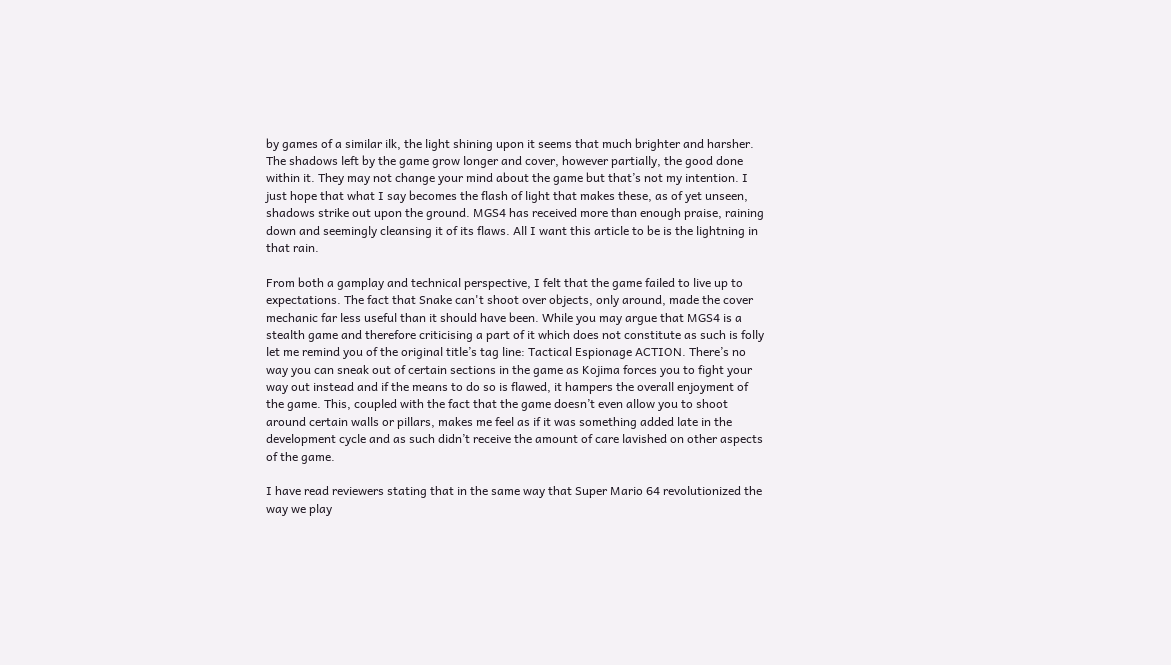by games of a similar ilk, the light shining upon it seems that much brighter and harsher. The shadows left by the game grow longer and cover, however partially, the good done within it. They may not change your mind about the game but that’s not my intention. I just hope that what I say becomes the flash of light that makes these, as of yet unseen, shadows strike out upon the ground. MGS4 has received more than enough praise, raining down and seemingly cleansing it of its flaws. All I want this article to be is the lightning in that rain.

From both a gamplay and technical perspective, I felt that the game failed to live up to expectations. The fact that Snake can't shoot over objects, only around, made the cover mechanic far less useful than it should have been. While you may argue that MGS4 is a stealth game and therefore criticising a part of it which does not constitute as such is folly let me remind you of the original title’s tag line: Tactical Espionage ACTION. There’s no way you can sneak out of certain sections in the game as Kojima forces you to fight your way out instead and if the means to do so is flawed, it hampers the overall enjoyment of the game. This, coupled with the fact that the game doesn’t even allow you to shoot around certain walls or pillars, makes me feel as if it was something added late in the development cycle and as such didn’t receive the amount of care lavished on other aspects of the game.

I have read reviewers stating that in the same way that Super Mario 64 revolutionized the way we play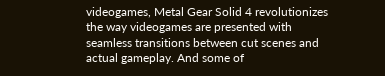videogames, Metal Gear Solid 4 revolutionizes the way videogames are presented with seamless transitions between cut scenes and actual gameplay. And some of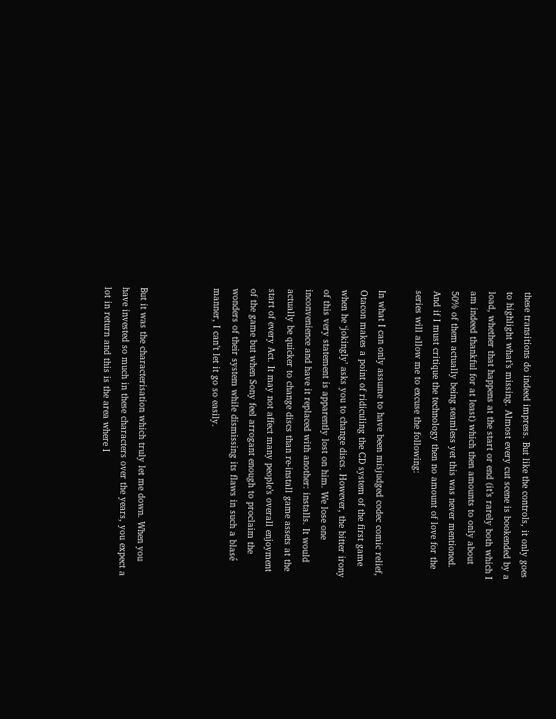these transitions do indeed impress. But like the controls, it only goes to highlight what’s missing. Almost every cut scene is bookended by a load, whether that happens at the start or end (it’s rarely both which I am indeed thankful for at least) which then amounts to only about 50% of them actually being seamless yet this was never mentioned. And if I must critique the technology then no amount of love for the series will allow me to excuse the following:

In what I can only assume to have been misjudged codec comic relief, Otacon makes a point of ridiculing the CD system of the first game when he ‘jokingly’ asks you to change discs. However, the bitter irony of this very statement is apparently lost on him. We lose one inconvenience and have it replaced with another: installs. It would actually be quicker to change discs than re-install game assets at the start of every Act. It may not affect many people’s overall enjoyment of the game but when Sony feel arrogant enough to proclaim the wonders of their system while dismissing its flaws in such a blasé manner, I can’t let it go so easily.



But it was the characterisation which truly let me down. When you have invested so much in these characters over the years, you expect a lot in return and this is the area where I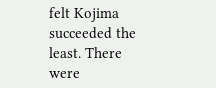felt Kojima succeeded the least. There were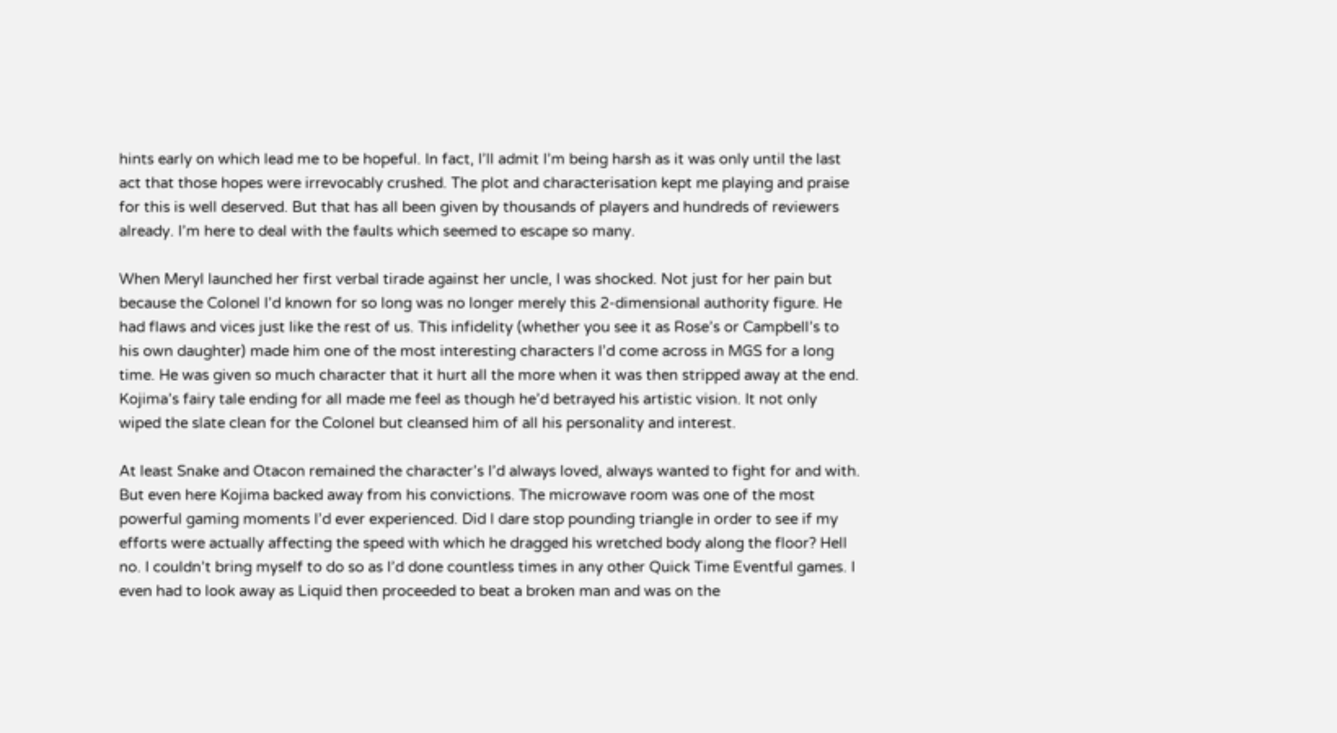hints early on which lead me to be hopeful. In fact, I’ll admit I’m being harsh as it was only until the last act that those hopes were irrevocably crushed. The plot and characterisation kept me playing and praise for this is well deserved. But that has all been given by thousands of players and hundreds of reviewers already. I’m here to deal with the faults which seemed to escape so many.

When Meryl launched her first verbal tirade against her uncle, I was shocked. Not just for her pain but because the Colonel I’d known for so long was no longer merely this 2-dimensional authority figure. He had flaws and vices just like the rest of us. This infidelity (whether you see it as Rose’s or Campbell’s to his own daughter) made him one of the most interesting characters I’d come across in MGS for a long time. He was given so much character that it hurt all the more when it was then stripped away at the end. Kojima’s fairy tale ending for all made me feel as though he’d betrayed his artistic vision. It not only wiped the slate clean for the Colonel but cleansed him of all his personality and interest.

At least Snake and Otacon remained the character’s I’d always loved, always wanted to fight for and with. But even here Kojima backed away from his convictions. The microwave room was one of the most powerful gaming moments I’d ever experienced. Did I dare stop pounding triangle in order to see if my efforts were actually affecting the speed with which he dragged his wretched body along the floor? Hell no. I couldn’t bring myself to do so as I’d done countless times in any other Quick Time Eventful games. I even had to look away as Liquid then proceeded to beat a broken man and was on the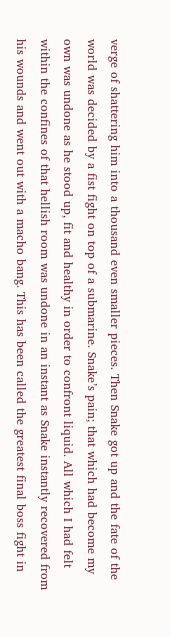verge of shattering him into a thousand even smaller pieces. Then Snake got up and the fate of the world was decided by a fist fight on top of a submarine. Snake’s pain; that which had become my own was undone as he stood up, fit and healthy in order to confront liquid. All which I had felt within the confines of that hellish room was undone in an instant as Snake instantly recovered from his wounds and went out with a macho bang. This has been called the greatest final boss fight in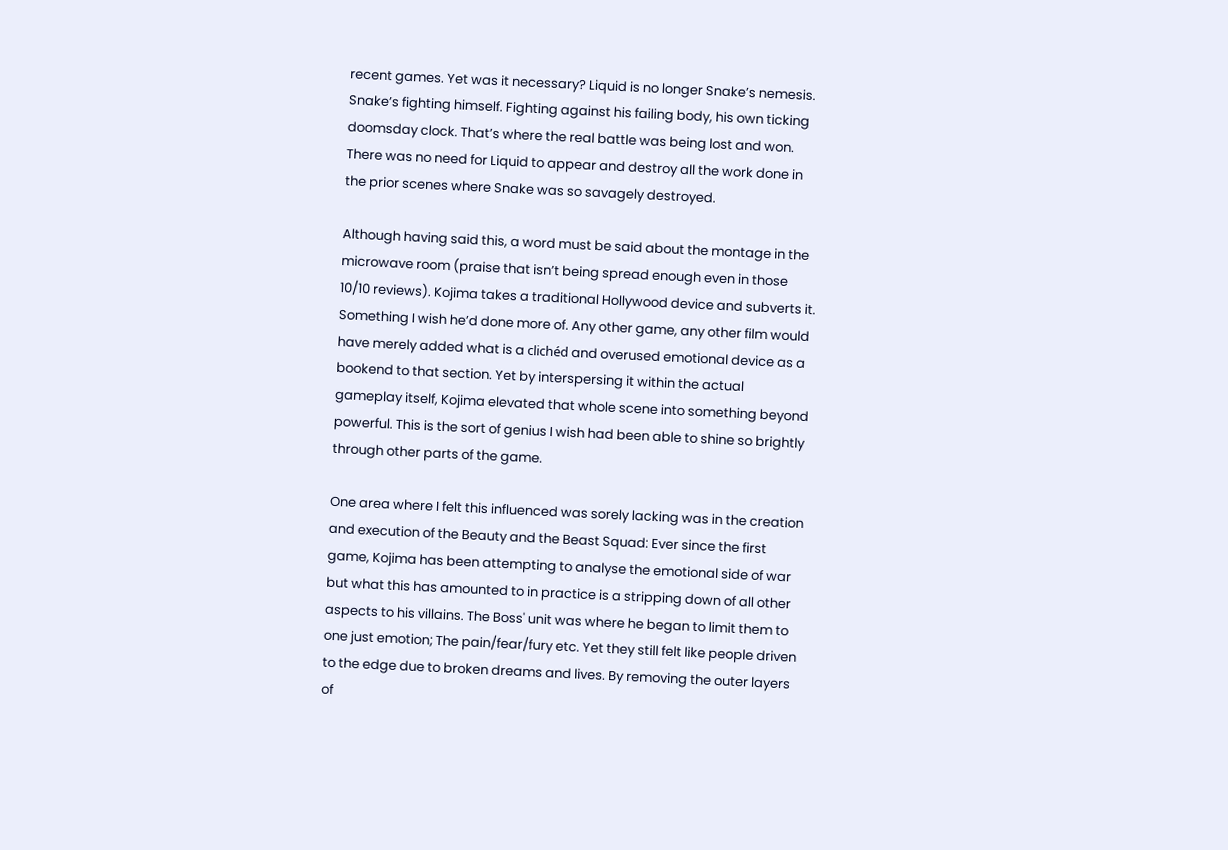recent games. Yet was it necessary? Liquid is no longer Snake’s nemesis. Snake’s fighting himself. Fighting against his failing body, his own ticking doomsday clock. That’s where the real battle was being lost and won. There was no need for Liquid to appear and destroy all the work done in the prior scenes where Snake was so savagely destroyed.

Although having said this, a word must be said about the montage in the microwave room (praise that isn’t being spread enough even in those 10/10 reviews). Kojima takes a traditional Hollywood device and subverts it. Something I wish he’d done more of. Any other game, any other film would have merely added what is a clichéd and overused emotional device as a bookend to that section. Yet by interspersing it within the actual gameplay itself, Kojima elevated that whole scene into something beyond powerful. This is the sort of genius I wish had been able to shine so brightly through other parts of the game.

One area where I felt this influenced was sorely lacking was in the creation and execution of the Beauty and the Beast Squad: Ever since the first game, Kojima has been attempting to analyse the emotional side of war but what this has amounted to in practice is a stripping down of all other aspects to his villains. The Boss' unit was where he began to limit them to one just emotion; The pain/fear/fury etc. Yet they still felt like people driven to the edge due to broken dreams and lives. By removing the outer layers of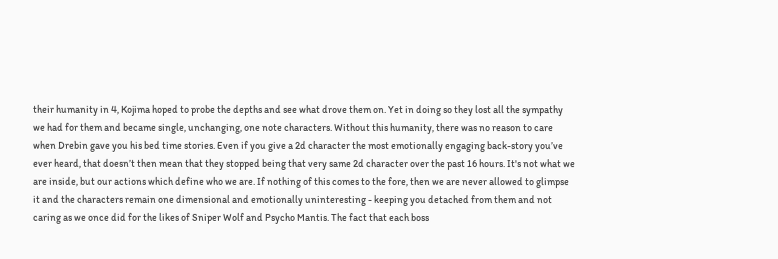their humanity in 4, Kojima hoped to probe the depths and see what drove them on. Yet in doing so they lost all the sympathy we had for them and became single, unchanging, one note characters. Without this humanity, there was no reason to care when Drebin gave you his bed time stories. Even if you give a 2d character the most emotionally engaging back-story you’ve ever heard, that doesn’t then mean that they stopped being that very same 2d character over the past 16 hours. It's not what we are inside, but our actions which define who we are. If nothing of this comes to the fore, then we are never allowed to glimpse it and the characters remain one dimensional and emotionally uninteresting - keeping you detached from them and not caring as we once did for the likes of Sniper Wolf and Psycho Mantis. The fact that each boss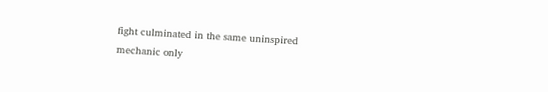fight culminated in the same uninspired mechanic only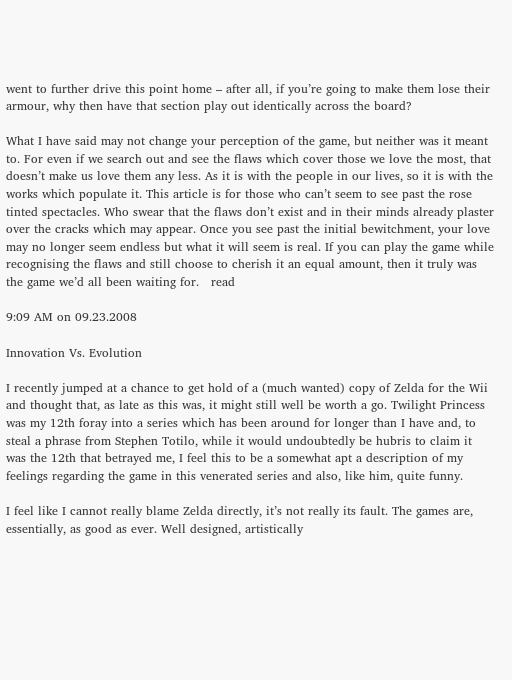went to further drive this point home – after all, if you’re going to make them lose their armour, why then have that section play out identically across the board?

What I have said may not change your perception of the game, but neither was it meant to. For even if we search out and see the flaws which cover those we love the most, that doesn’t make us love them any less. As it is with the people in our lives, so it is with the works which populate it. This article is for those who can’t seem to see past the rose tinted spectacles. Who swear that the flaws don’t exist and in their minds already plaster over the cracks which may appear. Once you see past the initial bewitchment, your love may no longer seem endless but what it will seem is real. If you can play the game while recognising the flaws and still choose to cherish it an equal amount, then it truly was the game we’d all been waiting for.   read

9:09 AM on 09.23.2008

Innovation Vs. Evolution

I recently jumped at a chance to get hold of a (much wanted) copy of Zelda for the Wii and thought that, as late as this was, it might still well be worth a go. Twilight Princess was my 12th foray into a series which has been around for longer than I have and, to steal a phrase from Stephen Totilo, while it would undoubtedly be hubris to claim it was the 12th that betrayed me, I feel this to be a somewhat apt a description of my feelings regarding the game in this venerated series and also, like him, quite funny.

I feel like I cannot really blame Zelda directly, it’s not really its fault. The games are, essentially, as good as ever. Well designed, artistically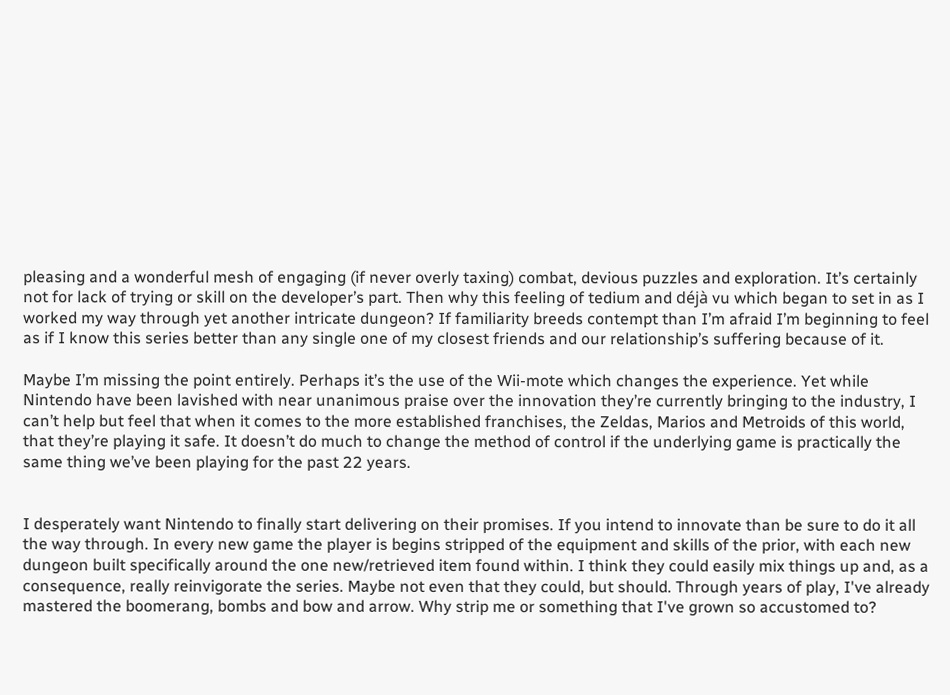pleasing and a wonderful mesh of engaging (if never overly taxing) combat, devious puzzles and exploration. It’s certainly not for lack of trying or skill on the developer’s part. Then why this feeling of tedium and déjà vu which began to set in as I worked my way through yet another intricate dungeon? If familiarity breeds contempt than I’m afraid I’m beginning to feel as if I know this series better than any single one of my closest friends and our relationship’s suffering because of it.

Maybe I’m missing the point entirely. Perhaps it’s the use of the Wii-mote which changes the experience. Yet while Nintendo have been lavished with near unanimous praise over the innovation they’re currently bringing to the industry, I can’t help but feel that when it comes to the more established franchises, the Zeldas, Marios and Metroids of this world, that they’re playing it safe. It doesn’t do much to change the method of control if the underlying game is practically the same thing we’ve been playing for the past 22 years.


I desperately want Nintendo to finally start delivering on their promises. If you intend to innovate than be sure to do it all the way through. In every new game the player is begins stripped of the equipment and skills of the prior, with each new dungeon built specifically around the one new/retrieved item found within. I think they could easily mix things up and, as a consequence, really reinvigorate the series. Maybe not even that they could, but should. Through years of play, I've already mastered the boomerang, bombs and bow and arrow. Why strip me or something that I've grown so accustomed to?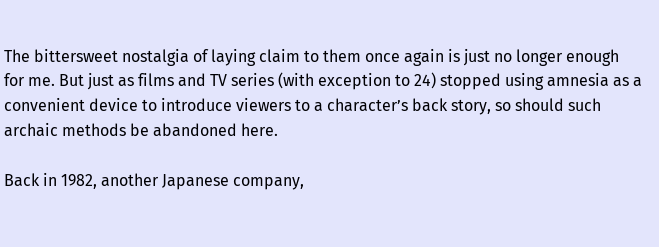The bittersweet nostalgia of laying claim to them once again is just no longer enough for me. But just as films and TV series (with exception to 24) stopped using amnesia as a convenient device to introduce viewers to a character’s back story, so should such archaic methods be abandoned here.

Back in 1982, another Japanese company,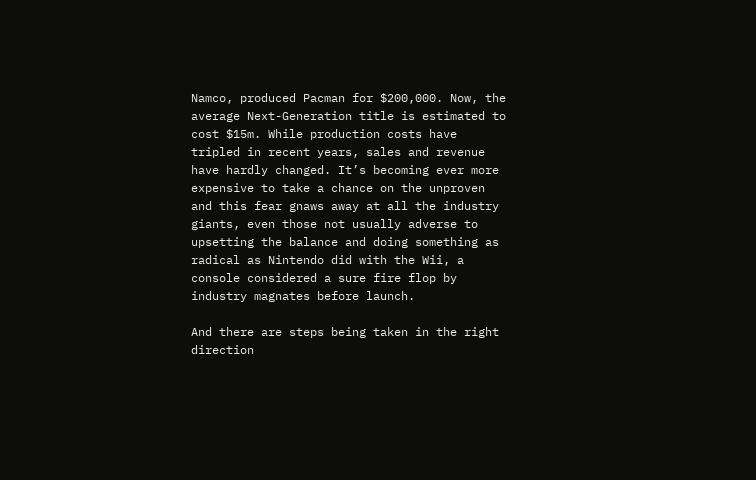Namco, produced Pacman for $200,000. Now, the average Next-Generation title is estimated to cost $15m. While production costs have tripled in recent years, sales and revenue have hardly changed. It’s becoming ever more expensive to take a chance on the unproven and this fear gnaws away at all the industry giants, even those not usually adverse to upsetting the balance and doing something as radical as Nintendo did with the Wii, a console considered a sure fire flop by industry magnates before launch.

And there are steps being taken in the right direction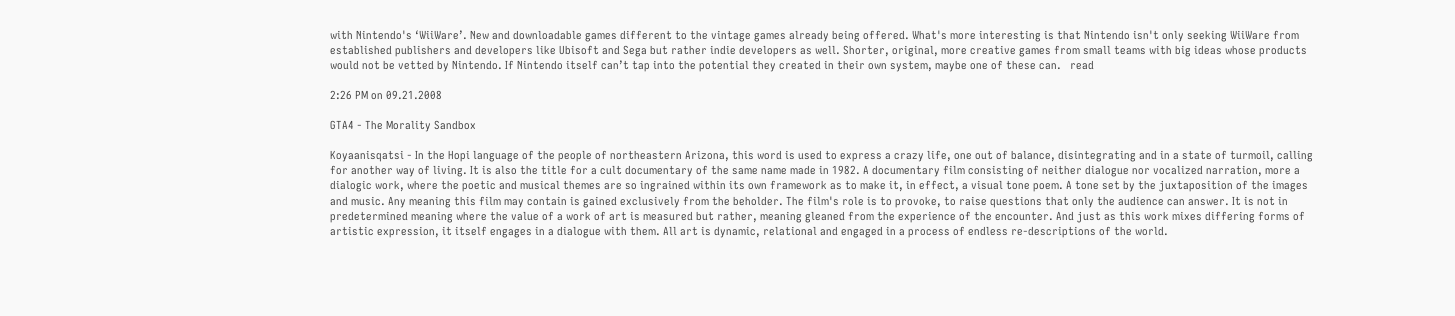with Nintendo's ‘WiiWare’. New and downloadable games different to the vintage games already being offered. What's more interesting is that Nintendo isn't only seeking WiiWare from established publishers and developers like Ubisoft and Sega but rather indie developers as well. Shorter, original, more creative games from small teams with big ideas whose products would not be vetted by Nintendo. If Nintendo itself can’t tap into the potential they created in their own system, maybe one of these can.   read

2:26 PM on 09.21.2008

GTA4 - The Morality Sandbox

Koyaanisqatsi - In the Hopi language of the people of northeastern Arizona, this word is used to express a crazy life, one out of balance, disintegrating and in a state of turmoil, calling for another way of living. It is also the title for a cult documentary of the same name made in 1982. A documentary film consisting of neither dialogue nor vocalized narration, more a dialogic work, where the poetic and musical themes are so ingrained within its own framework as to make it, in effect, a visual tone poem. A tone set by the juxtaposition of the images and music. Any meaning this film may contain is gained exclusively from the beholder. The film's role is to provoke, to raise questions that only the audience can answer. It is not in predetermined meaning where the value of a work of art is measured but rather, meaning gleaned from the experience of the encounter. And just as this work mixes differing forms of artistic expression, it itself engages in a dialogue with them. All art is dynamic, relational and engaged in a process of endless re-descriptions of the world.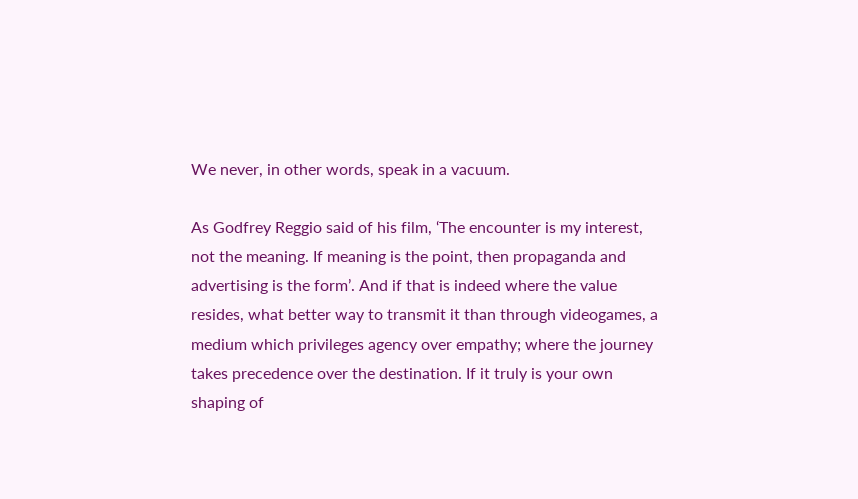We never, in other words, speak in a vacuum.

As Godfrey Reggio said of his film, ‘The encounter is my interest, not the meaning. If meaning is the point, then propaganda and advertising is the form’. And if that is indeed where the value resides, what better way to transmit it than through videogames, a medium which privileges agency over empathy; where the journey takes precedence over the destination. If it truly is your own shaping of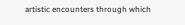artistic encounters through which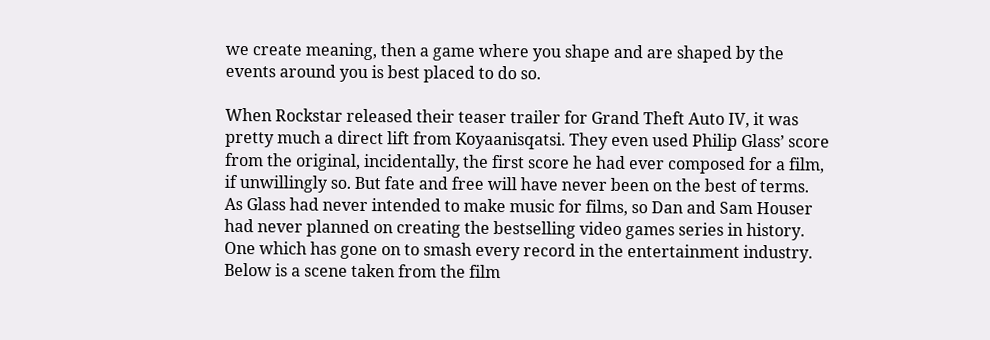we create meaning, then a game where you shape and are shaped by the events around you is best placed to do so.

When Rockstar released their teaser trailer for Grand Theft Auto IV, it was pretty much a direct lift from Koyaanisqatsi. They even used Philip Glass’ score from the original, incidentally, the first score he had ever composed for a film, if unwillingly so. But fate and free will have never been on the best of terms. As Glass had never intended to make music for films, so Dan and Sam Houser had never planned on creating the bestselling video games series in history. One which has gone on to smash every record in the entertainment industry. Below is a scene taken from the film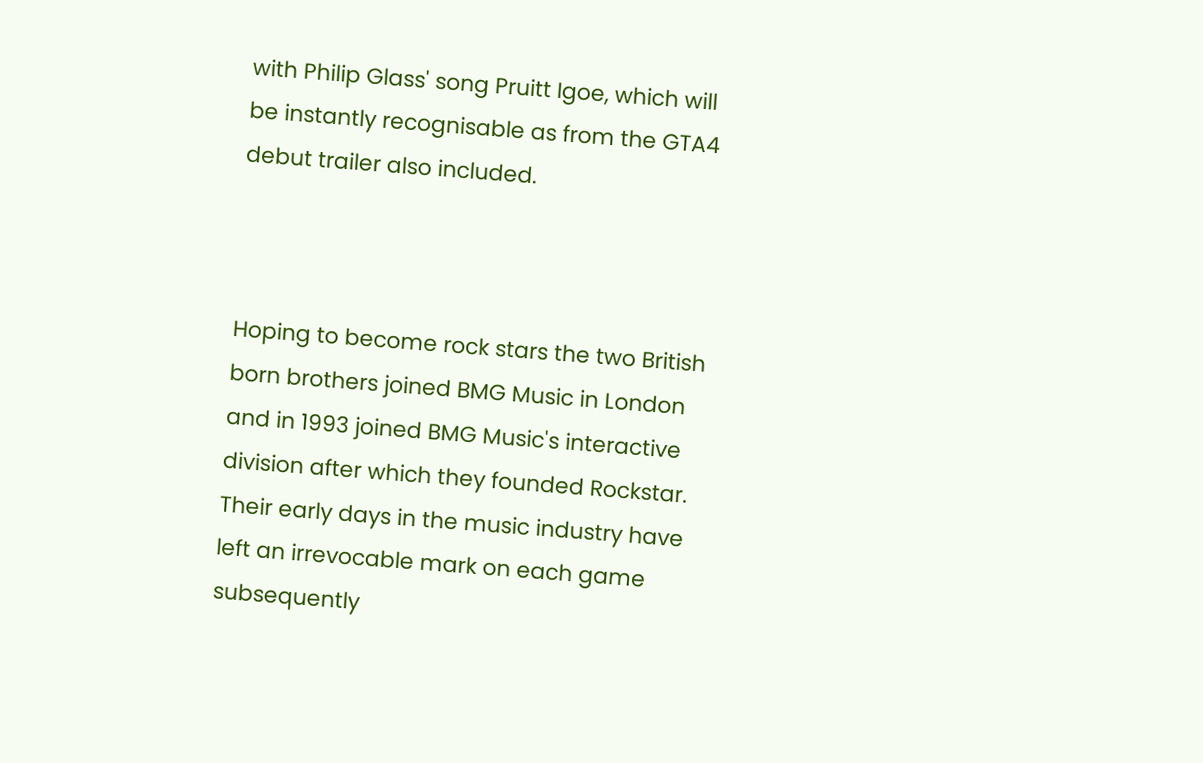with Philip Glass' song Pruitt Igoe, which will be instantly recognisable as from the GTA4 debut trailer also included.



Hoping to become rock stars the two British born brothers joined BMG Music in London and in 1993 joined BMG Music's interactive division after which they founded Rockstar. Their early days in the music industry have left an irrevocable mark on each game subsequently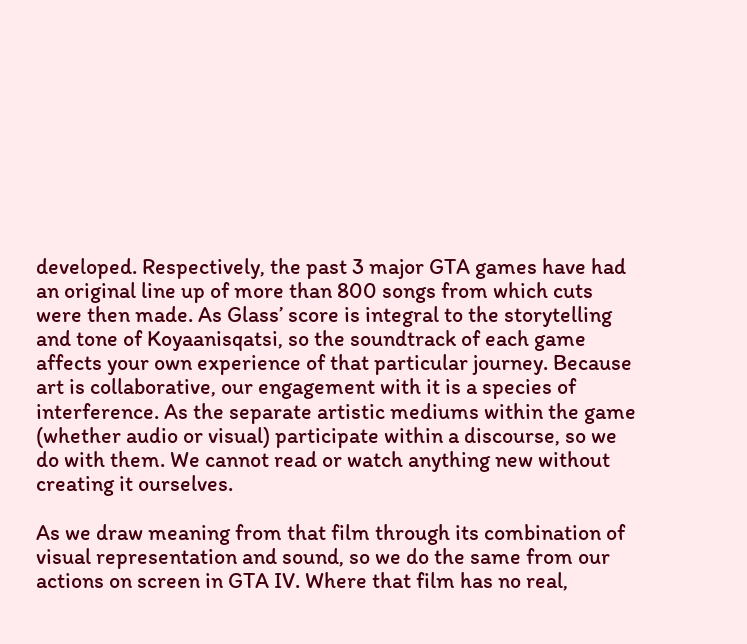developed. Respectively, the past 3 major GTA games have had an original line up of more than 800 songs from which cuts were then made. As Glass’ score is integral to the storytelling and tone of Koyaanisqatsi, so the soundtrack of each game affects your own experience of that particular journey. Because art is collaborative, our engagement with it is a species of interference. As the separate artistic mediums within the game (whether audio or visual) participate within a discourse, so we do with them. We cannot read or watch anything new without creating it ourselves.

As we draw meaning from that film through its combination of visual representation and sound, so we do the same from our actions on screen in GTA IV. Where that film has no real,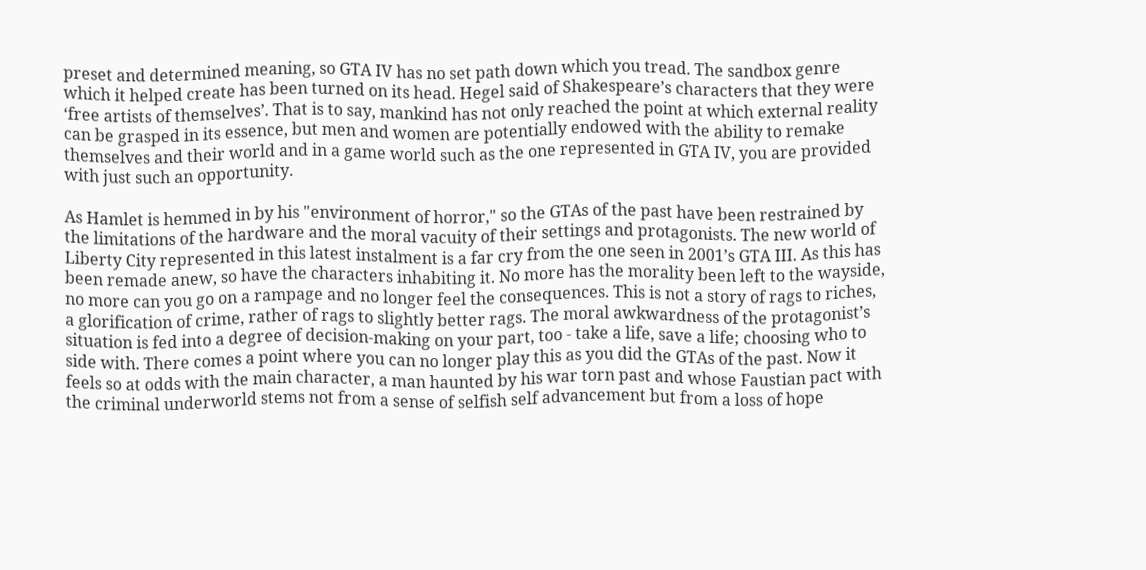preset and determined meaning, so GTA IV has no set path down which you tread. The sandbox genre which it helped create has been turned on its head. Hegel said of Shakespeare’s characters that they were ‘free artists of themselves’. That is to say, mankind has not only reached the point at which external reality can be grasped in its essence, but men and women are potentially endowed with the ability to remake themselves and their world and in a game world such as the one represented in GTA IV, you are provided with just such an opportunity.

As Hamlet is hemmed in by his "environment of horror," so the GTAs of the past have been restrained by the limitations of the hardware and the moral vacuity of their settings and protagonists. The new world of Liberty City represented in this latest instalment is a far cry from the one seen in 2001’s GTA III. As this has been remade anew, so have the characters inhabiting it. No more has the morality been left to the wayside, no more can you go on a rampage and no longer feel the consequences. This is not a story of rags to riches, a glorification of crime, rather of rags to slightly better rags. The moral awkwardness of the protagonist’s situation is fed into a degree of decision-making on your part, too - take a life, save a life; choosing who to side with. There comes a point where you can no longer play this as you did the GTAs of the past. Now it feels so at odds with the main character, a man haunted by his war torn past and whose Faustian pact with the criminal underworld stems not from a sense of selfish self advancement but from a loss of hope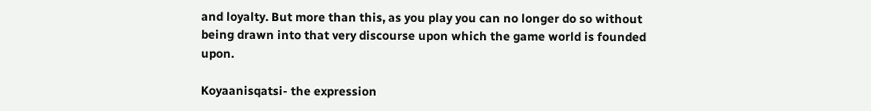and loyalty. But more than this, as you play you can no longer do so without being drawn into that very discourse upon which the game world is founded upon.

Koyaanisqatsi- the expression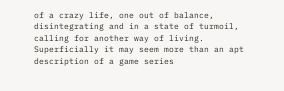of a crazy life, one out of balance, disintegrating and in a state of turmoil, calling for another way of living. Superficially it may seem more than an apt description of a game series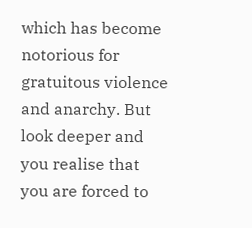which has become notorious for gratuitous violence and anarchy. But look deeper and you realise that you are forced to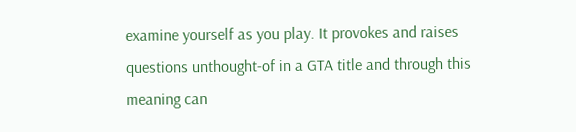examine yourself as you play. It provokes and raises questions unthought-of in a GTA title and through this meaning can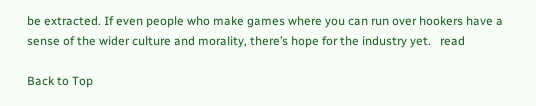be extracted. If even people who make games where you can run over hookers have a sense of the wider culture and morality, there’s hope for the industry yet.   read

Back to Top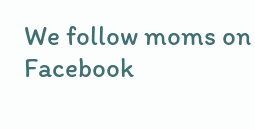We follow moms on   Facebook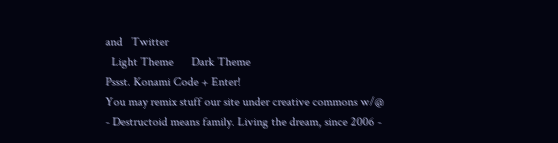and   Twitter
  Light Theme      Dark Theme
Pssst. Konami Code + Enter!
You may remix stuff our site under creative commons w/@
- Destructoid means family. Living the dream, since 2006 -